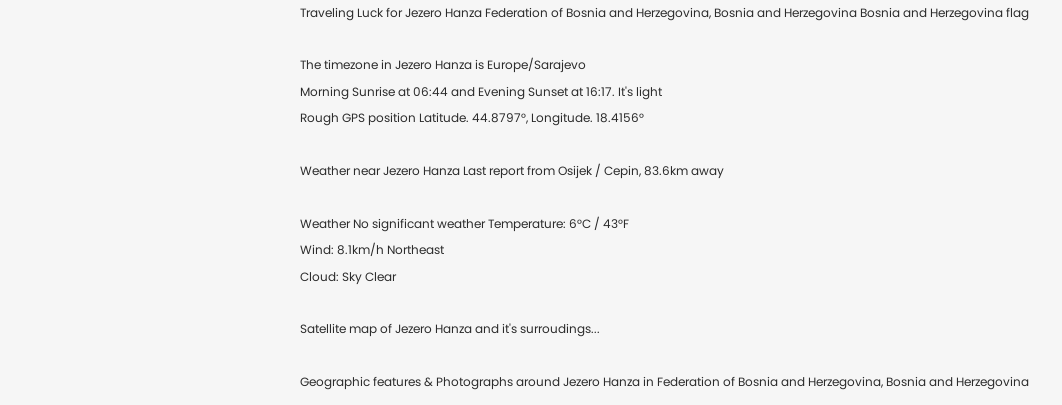Traveling Luck for Jezero Hanza Federation of Bosnia and Herzegovina, Bosnia and Herzegovina Bosnia and Herzegovina flag

The timezone in Jezero Hanza is Europe/Sarajevo
Morning Sunrise at 06:44 and Evening Sunset at 16:17. It's light
Rough GPS position Latitude. 44.8797°, Longitude. 18.4156°

Weather near Jezero Hanza Last report from Osijek / Cepin, 83.6km away

Weather No significant weather Temperature: 6°C / 43°F
Wind: 8.1km/h Northeast
Cloud: Sky Clear

Satellite map of Jezero Hanza and it's surroudings...

Geographic features & Photographs around Jezero Hanza in Federation of Bosnia and Herzegovina, Bosnia and Herzegovina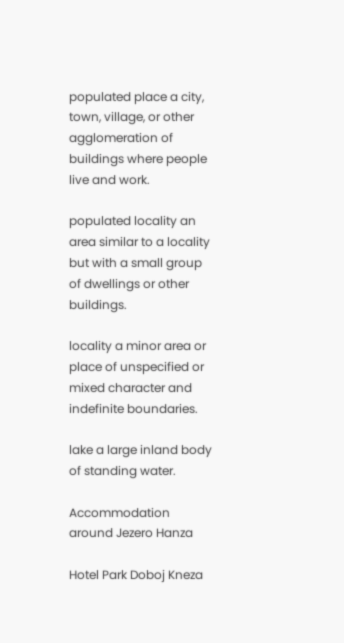populated place a city, town, village, or other agglomeration of buildings where people live and work.

populated locality an area similar to a locality but with a small group of dwellings or other buildings.

locality a minor area or place of unspecified or mixed character and indefinite boundaries.

lake a large inland body of standing water.

Accommodation around Jezero Hanza

Hotel Park Doboj Kneza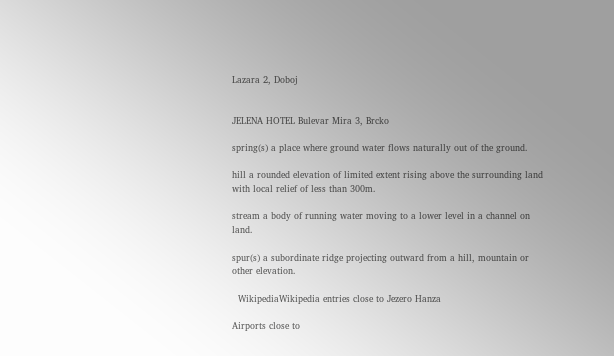Lazara 2, Doboj


JELENA HOTEL Bulevar Mira 3, Brcko

spring(s) a place where ground water flows naturally out of the ground.

hill a rounded elevation of limited extent rising above the surrounding land with local relief of less than 300m.

stream a body of running water moving to a lower level in a channel on land.

spur(s) a subordinate ridge projecting outward from a hill, mountain or other elevation.

  WikipediaWikipedia entries close to Jezero Hanza

Airports close to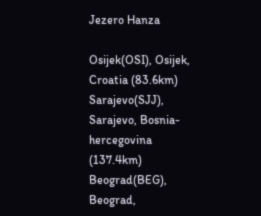Jezero Hanza

Osijek(OSI), Osijek, Croatia (83.6km)
Sarajevo(SJJ), Sarajevo, Bosnia-hercegovina (137.4km)
Beograd(BEG), Beograd,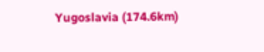Yugoslavia (174.6km)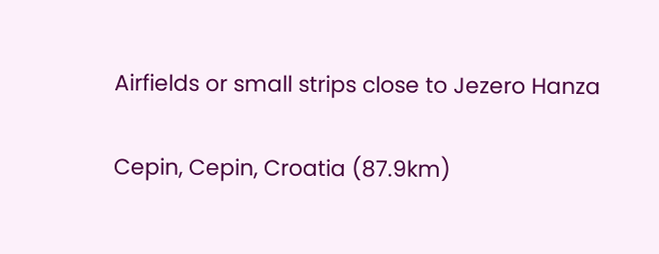Airfields or small strips close to Jezero Hanza

Cepin, Cepin, Croatia (87.9km)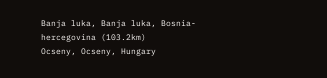Banja luka, Banja luka, Bosnia-hercegovina (103.2km)
Ocseny, Ocseny, Hungary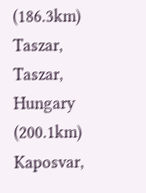(186.3km)
Taszar, Taszar, Hungary (200.1km)
Kaposvar,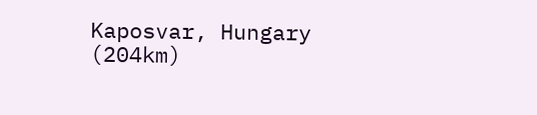Kaposvar, Hungary (204km)